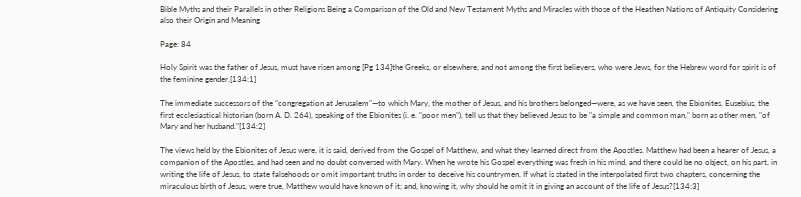Bible Myths and their Parallels in other Religions Being a Comparison of the Old and New Testament Myths and Miracles with those of the Heathen Nations of Antiquity Considering also their Origin and Meaning

Page: 84

Holy Spirit was the father of Jesus, must have risen among [Pg 134]the Greeks, or elsewhere, and not among the first believers, who were Jews, for the Hebrew word for spirit is of the feminine gender.[134:1]

The immediate successors of the "congregation at Jerusalem"—to which Mary, the mother of Jesus, and his brothers belonged—were, as we have seen, the Ebionites. Eusebius, the first ecclesiastical historian (born A. D. 264), speaking of the Ebionites (i. e. "poor men"), tell us that they believed Jesus to be "a simple and common man," born as other men, "of Mary and her husband."[134:2]

The views held by the Ebionites of Jesus were, it is said, derived from the Gospel of Matthew, and what they learned direct from the Apostles. Matthew had been a hearer of Jesus, a companion of the Apostles, and had seen and no doubt conversed with Mary. When he wrote his Gospel everything was fresh in his mind, and there could be no object, on his part, in writing the life of Jesus, to state falsehoods or omit important truths in order to deceive his countrymen. If what is stated in the interpolated first two chapters, concerning the miraculous birth of Jesus, were true, Matthew would have known of it; and, knowing it, why should he omit it in giving an account of the life of Jesus?[134:3]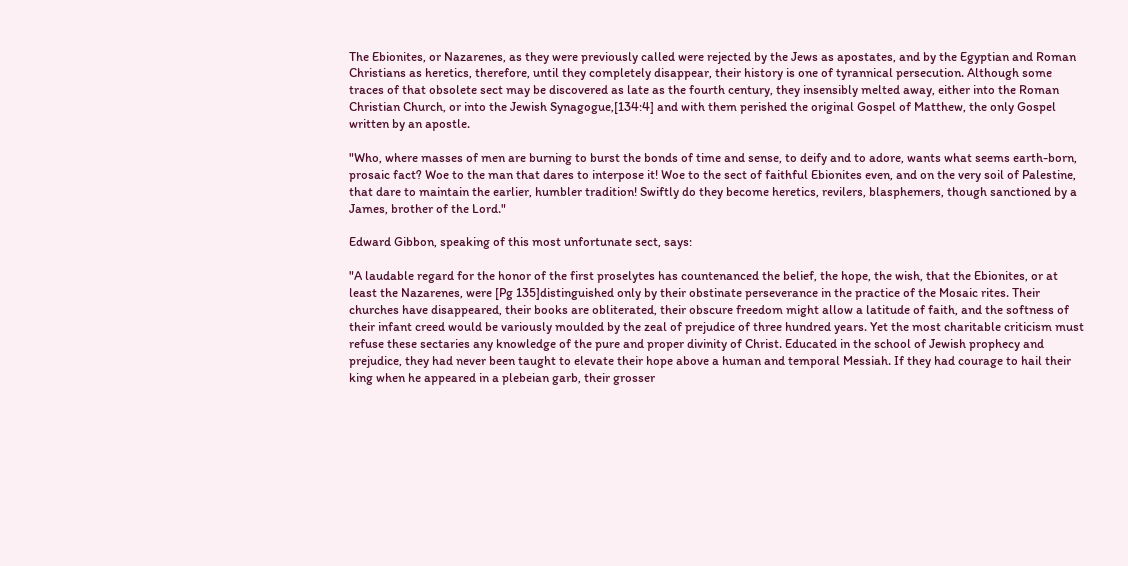The Ebionites, or Nazarenes, as they were previously called were rejected by the Jews as apostates, and by the Egyptian and Roman Christians as heretics, therefore, until they completely disappear, their history is one of tyrannical persecution. Although some traces of that obsolete sect may be discovered as late as the fourth century, they insensibly melted away, either into the Roman Christian Church, or into the Jewish Synagogue,[134:4] and with them perished the original Gospel of Matthew, the only Gospel written by an apostle.

"Who, where masses of men are burning to burst the bonds of time and sense, to deify and to adore, wants what seems earth-born, prosaic fact? Woe to the man that dares to interpose it! Woe to the sect of faithful Ebionites even, and on the very soil of Palestine, that dare to maintain the earlier, humbler tradition! Swiftly do they become heretics, revilers, blasphemers, though sanctioned by a James, brother of the Lord."

Edward Gibbon, speaking of this most unfortunate sect, says:

"A laudable regard for the honor of the first proselytes has countenanced the belief, the hope, the wish, that the Ebionites, or at least the Nazarenes, were [Pg 135]distinguished only by their obstinate perseverance in the practice of the Mosaic rites. Their churches have disappeared, their books are obliterated, their obscure freedom might allow a latitude of faith, and the softness of their infant creed would be variously moulded by the zeal of prejudice of three hundred years. Yet the most charitable criticism must refuse these sectaries any knowledge of the pure and proper divinity of Christ. Educated in the school of Jewish prophecy and prejudice, they had never been taught to elevate their hope above a human and temporal Messiah. If they had courage to hail their king when he appeared in a plebeian garb, their grosser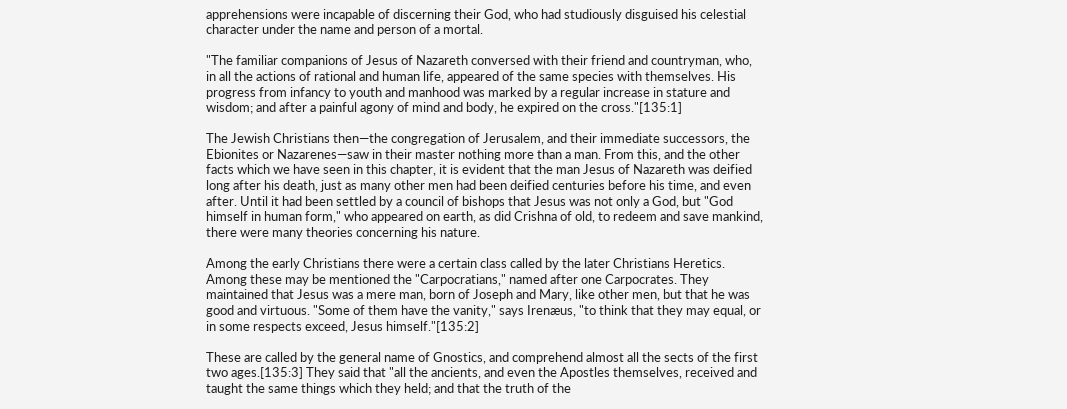apprehensions were incapable of discerning their God, who had studiously disguised his celestial character under the name and person of a mortal.

"The familiar companions of Jesus of Nazareth conversed with their friend and countryman, who, in all the actions of rational and human life, appeared of the same species with themselves. His progress from infancy to youth and manhood was marked by a regular increase in stature and wisdom; and after a painful agony of mind and body, he expired on the cross."[135:1]

The Jewish Christians then—the congregation of Jerusalem, and their immediate successors, the Ebionites or Nazarenes—saw in their master nothing more than a man. From this, and the other facts which we have seen in this chapter, it is evident that the man Jesus of Nazareth was deified long after his death, just as many other men had been deified centuries before his time, and even after. Until it had been settled by a council of bishops that Jesus was not only a God, but "God himself in human form," who appeared on earth, as did Crishna of old, to redeem and save mankind, there were many theories concerning his nature.

Among the early Christians there were a certain class called by the later Christians Heretics. Among these may be mentioned the "Carpocratians," named after one Carpocrates. They maintained that Jesus was a mere man, born of Joseph and Mary, like other men, but that he was good and virtuous. "Some of them have the vanity," says Irenæus, "to think that they may equal, or in some respects exceed, Jesus himself."[135:2]

These are called by the general name of Gnostics, and comprehend almost all the sects of the first two ages.[135:3] They said that "all the ancients, and even the Apostles themselves, received and taught the same things which they held; and that the truth of the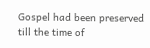Gospel had been preserved till the time of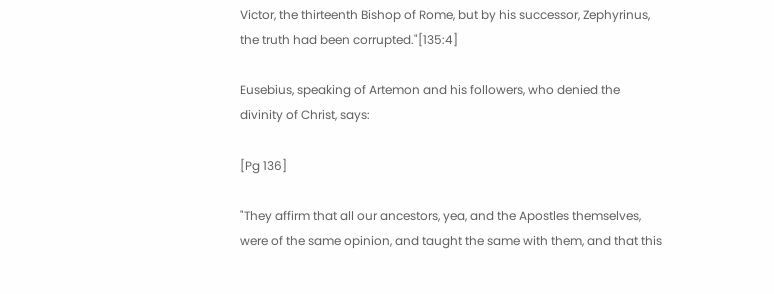Victor, the thirteenth Bishop of Rome, but by his successor, Zephyrinus, the truth had been corrupted."[135:4]

Eusebius, speaking of Artemon and his followers, who denied the divinity of Christ, says:

[Pg 136]

"They affirm that all our ancestors, yea, and the Apostles themselves, were of the same opinion, and taught the same with them, and that this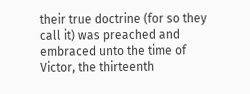their true doctrine (for so they call it) was preached and embraced unto the time of Victor, the thirteenth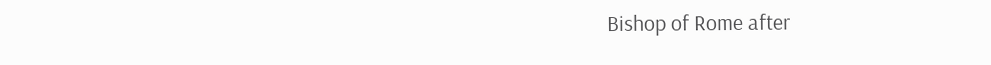Bishop of Rome after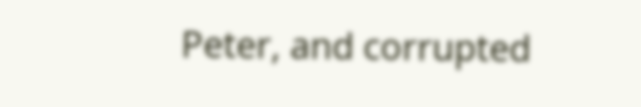Peter, and corrupted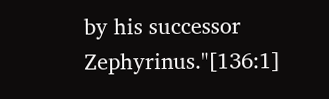by his successor Zephyrinus."[136:1]